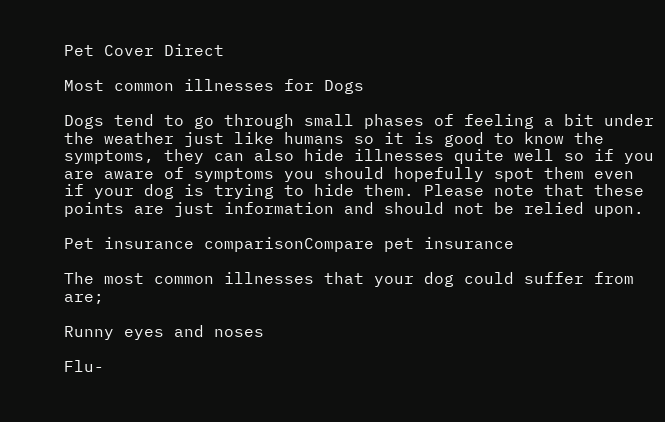Pet Cover Direct

Most common illnesses for Dogs

Dogs tend to go through small phases of feeling a bit under the weather just like humans so it is good to know the symptoms, they can also hide illnesses quite well so if you are aware of symptoms you should hopefully spot them even if your dog is trying to hide them. Please note that these points are just information and should not be relied upon.

Pet insurance comparisonCompare pet insurance

The most common illnesses that your dog could suffer from are;

Runny eyes and noses

Flu-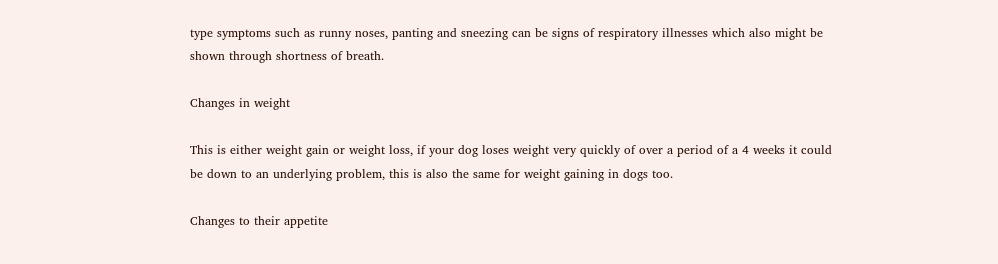type symptoms such as runny noses, panting and sneezing can be signs of respiratory illnesses which also might be shown through shortness of breath.

Changes in weight

This is either weight gain or weight loss, if your dog loses weight very quickly of over a period of a 4 weeks it could be down to an underlying problem, this is also the same for weight gaining in dogs too.

Changes to their appetite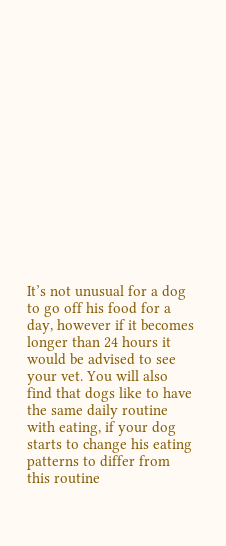It’s not unusual for a dog to go off his food for a day, however if it becomes longer than 24 hours it would be advised to see your vet. You will also find that dogs like to have the same daily routine with eating, if your dog starts to change his eating patterns to differ from this routine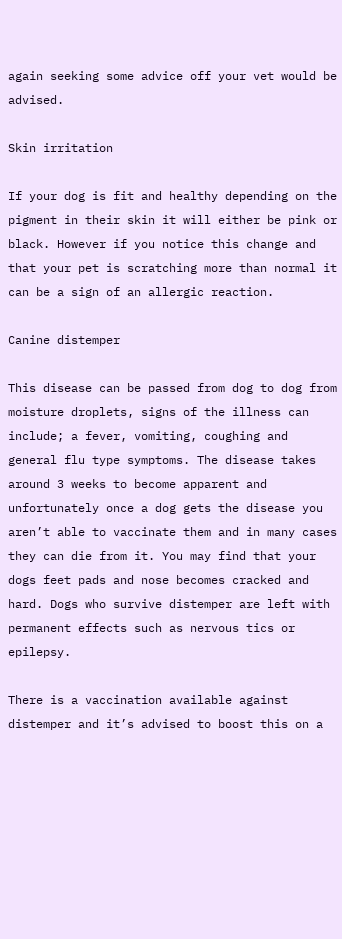again seeking some advice off your vet would be advised.

Skin irritation

If your dog is fit and healthy depending on the pigment in their skin it will either be pink or black. However if you notice this change and that your pet is scratching more than normal it can be a sign of an allergic reaction.

Canine distemper

This disease can be passed from dog to dog from moisture droplets, signs of the illness can include; a fever, vomiting, coughing and general flu type symptoms. The disease takes around 3 weeks to become apparent and unfortunately once a dog gets the disease you aren’t able to vaccinate them and in many cases they can die from it. You may find that your dogs feet pads and nose becomes cracked and hard. Dogs who survive distemper are left with permanent effects such as nervous tics or epilepsy.

There is a vaccination available against distemper and it’s advised to boost this on a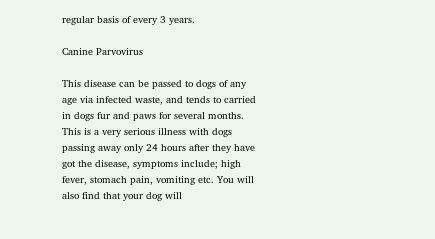regular basis of every 3 years.

Canine Parvovirus

This disease can be passed to dogs of any age via infected waste, and tends to carried in dogs fur and paws for several months. This is a very serious illness with dogs passing away only 24 hours after they have got the disease, symptoms include; high fever, stomach pain, vomiting etc. You will also find that your dog will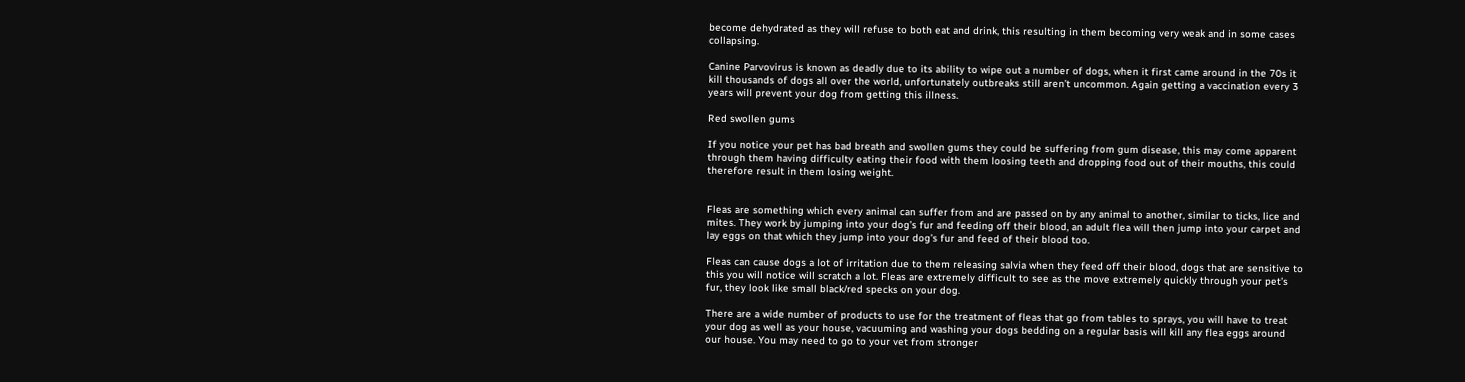become dehydrated as they will refuse to both eat and drink, this resulting in them becoming very weak and in some cases collapsing.

Canine Parvovirus is known as deadly due to its ability to wipe out a number of dogs, when it first came around in the 70s it kill thousands of dogs all over the world, unfortunately outbreaks still aren’t uncommon. Again getting a vaccination every 3 years will prevent your dog from getting this illness.

Red swollen gums

If you notice your pet has bad breath and swollen gums they could be suffering from gum disease, this may come apparent through them having difficulty eating their food with them loosing teeth and dropping food out of their mouths, this could therefore result in them losing weight.


Fleas are something which every animal can suffer from and are passed on by any animal to another, similar to ticks, lice and mites. They work by jumping into your dog’s fur and feeding off their blood, an adult flea will then jump into your carpet and lay eggs on that which they jump into your dog’s fur and feed of their blood too.

Fleas can cause dogs a lot of irritation due to them releasing salvia when they feed off their blood, dogs that are sensitive to this you will notice will scratch a lot. Fleas are extremely difficult to see as the move extremely quickly through your pet’s fur, they look like small black/red specks on your dog.

There are a wide number of products to use for the treatment of fleas that go from tables to sprays, you will have to treat your dog as well as your house, vacuuming and washing your dogs bedding on a regular basis will kill any flea eggs around our house. You may need to go to your vet from stronger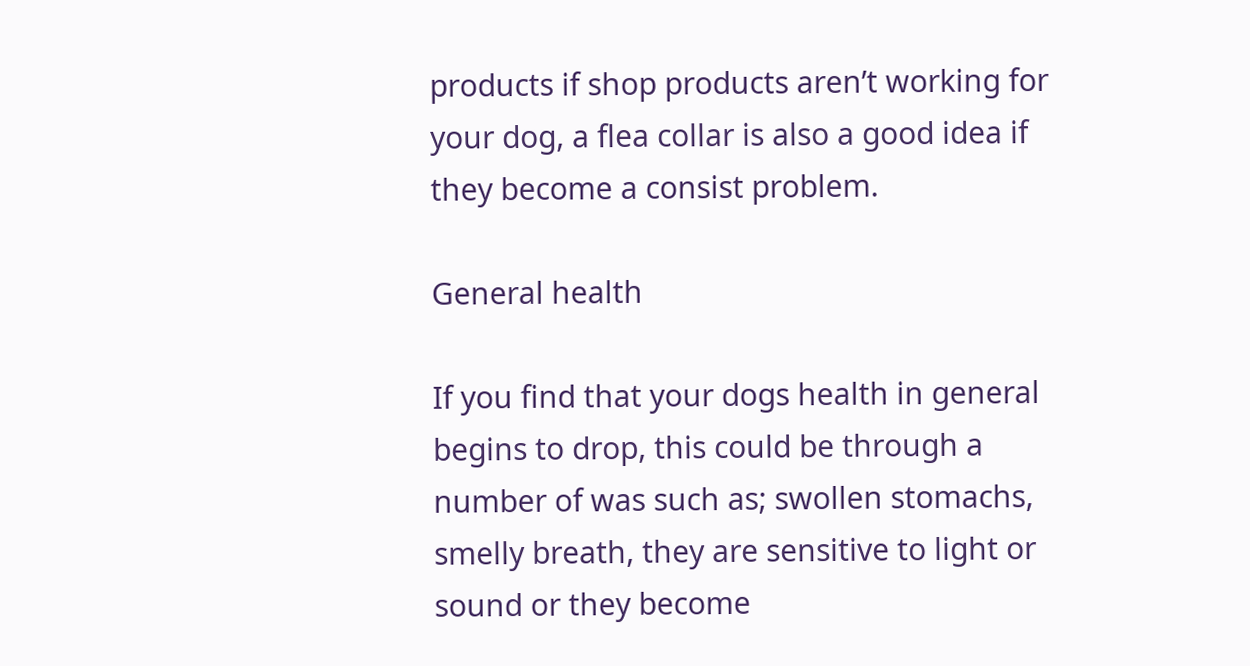products if shop products aren’t working for your dog, a flea collar is also a good idea if they become a consist problem.

General health

If you find that your dogs health in general begins to drop, this could be through a number of was such as; swollen stomachs, smelly breath, they are sensitive to light or sound or they become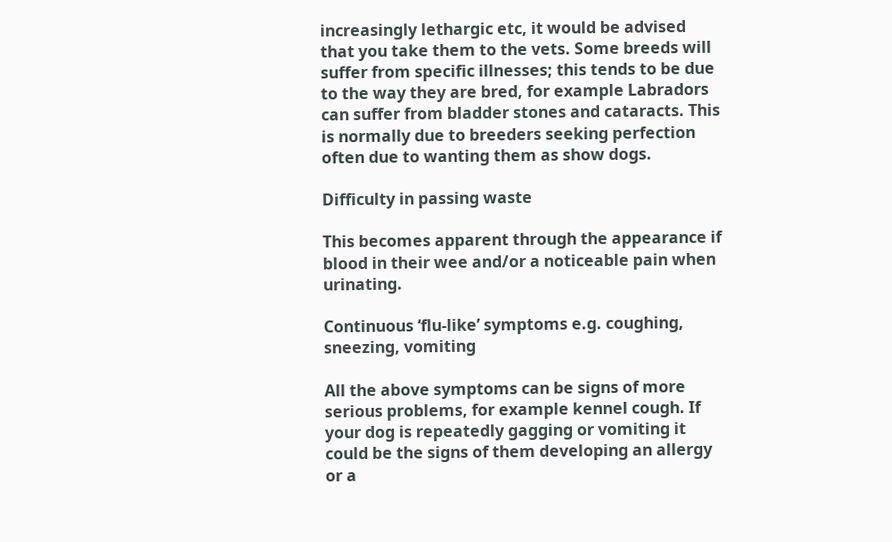increasingly lethargic etc, it would be advised that you take them to the vets. Some breeds will suffer from specific illnesses; this tends to be due to the way they are bred, for example Labradors can suffer from bladder stones and cataracts. This is normally due to breeders seeking perfection often due to wanting them as show dogs.

Difficulty in passing waste

This becomes apparent through the appearance if blood in their wee and/or a noticeable pain when urinating.

Continuous ‘flu-like’ symptoms e.g. coughing, sneezing, vomiting

All the above symptoms can be signs of more serious problems, for example kennel cough. If your dog is repeatedly gagging or vomiting it could be the signs of them developing an allergy or a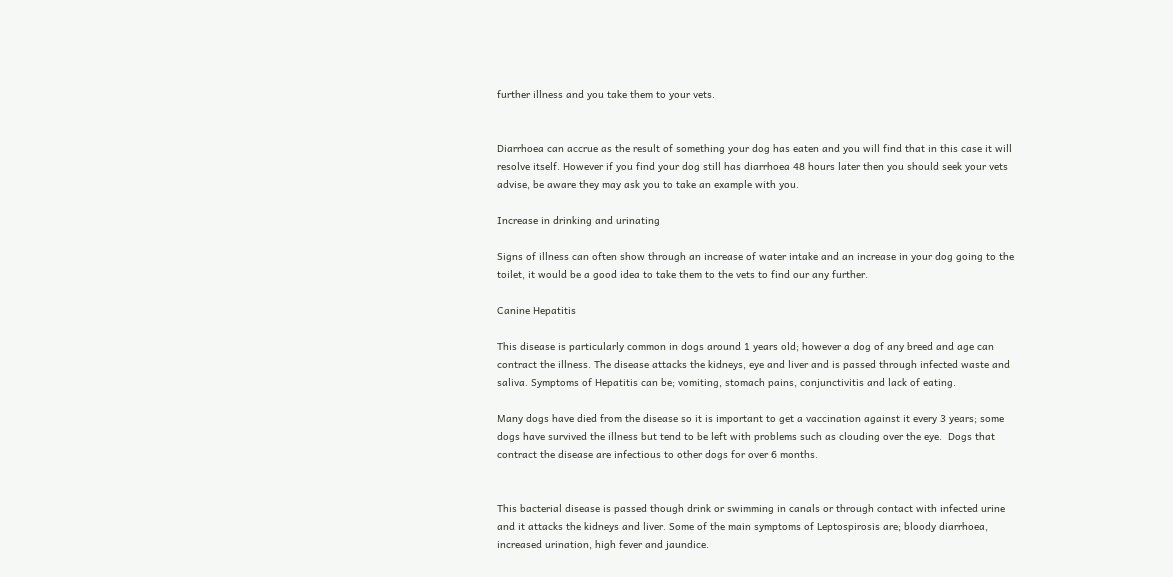further illness and you take them to your vets.


Diarrhoea can accrue as the result of something your dog has eaten and you will find that in this case it will resolve itself. However if you find your dog still has diarrhoea 48 hours later then you should seek your vets advise, be aware they may ask you to take an example with you.

Increase in drinking and urinating

Signs of illness can often show through an increase of water intake and an increase in your dog going to the toilet, it would be a good idea to take them to the vets to find our any further.

Canine Hepatitis

This disease is particularly common in dogs around 1 years old; however a dog of any breed and age can contract the illness. The disease attacks the kidneys, eye and liver and is passed through infected waste and saliva. Symptoms of Hepatitis can be; vomiting, stomach pains, conjunctivitis and lack of eating.

Many dogs have died from the disease so it is important to get a vaccination against it every 3 years; some dogs have survived the illness but tend to be left with problems such as clouding over the eye.  Dogs that contract the disease are infectious to other dogs for over 6 months.


This bacterial disease is passed though drink or swimming in canals or through contact with infected urine and it attacks the kidneys and liver. Some of the main symptoms of Leptospirosis are; bloody diarrhoea, increased urination, high fever and jaundice.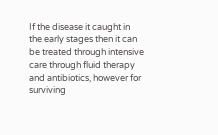If the disease it caught in the early stages then it can be treated through intensive care through fluid therapy and antibiotics, however for surviving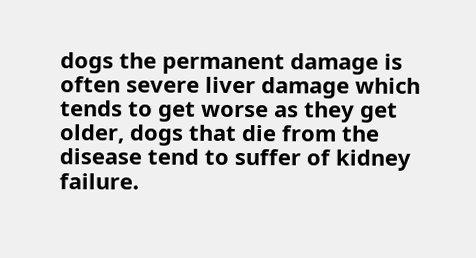dogs the permanent damage is often severe liver damage which tends to get worse as they get older, dogs that die from the disease tend to suffer of kidney failure.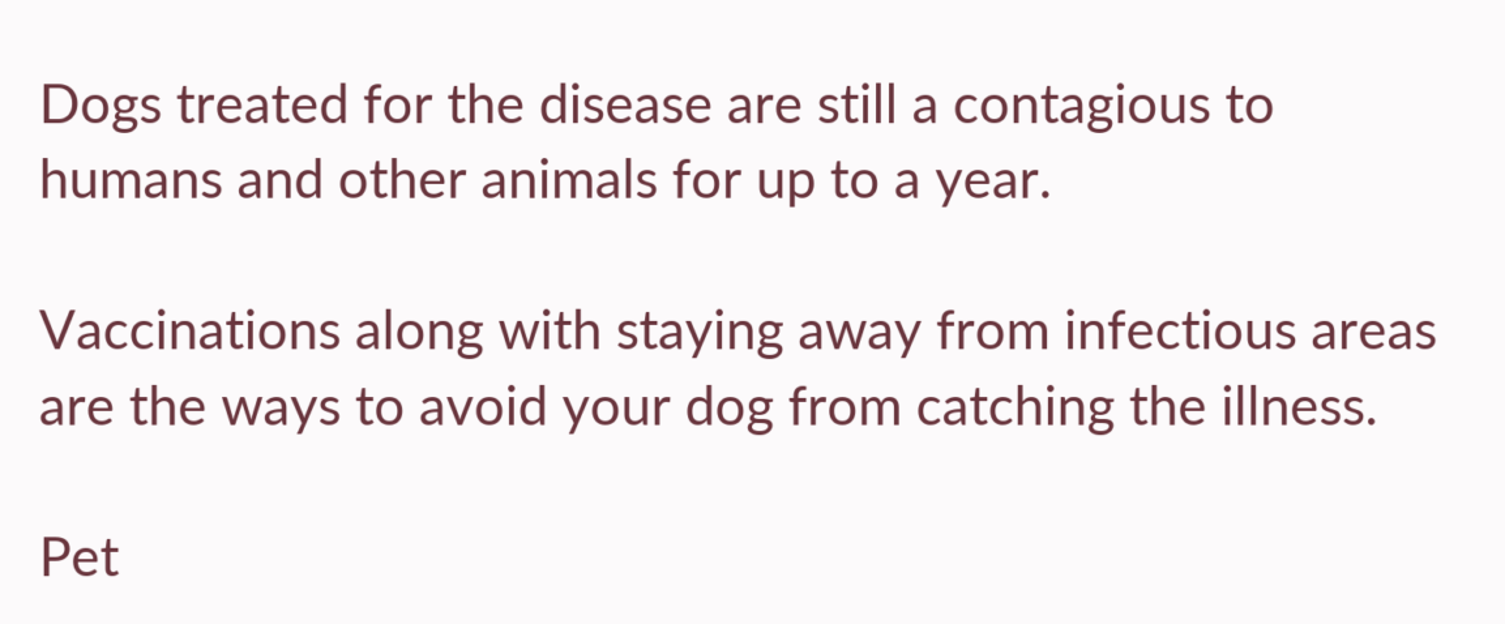Dogs treated for the disease are still a contagious to humans and other animals for up to a year.

Vaccinations along with staying away from infectious areas are the ways to avoid your dog from catching the illness.

Pet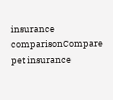insurance comparisonCompare pet insurance